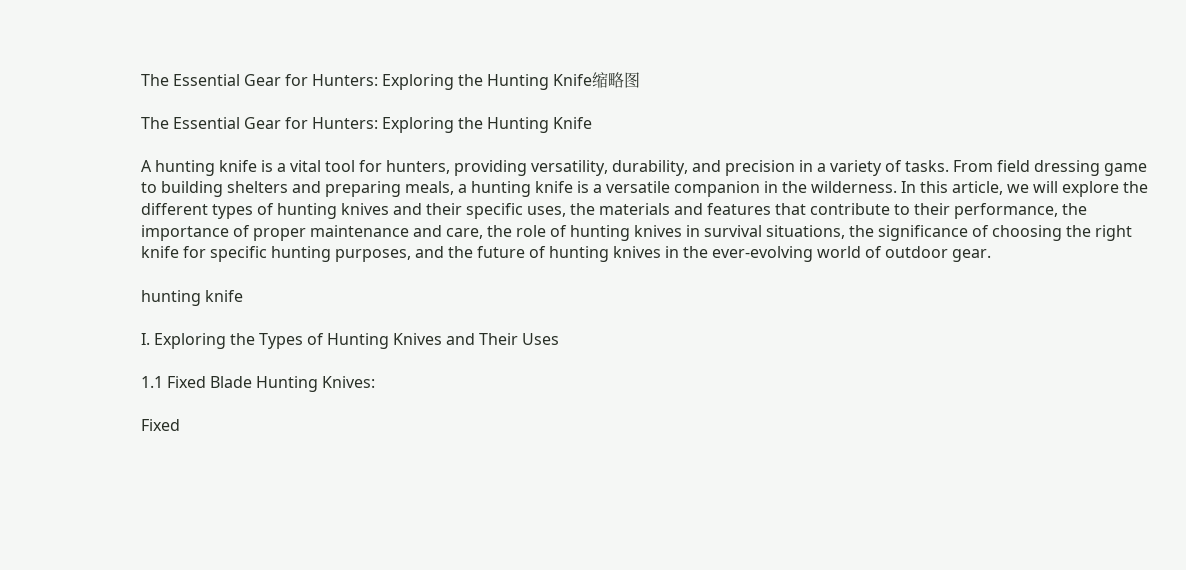The Essential Gear for Hunters: Exploring the Hunting Knife缩略图

The Essential Gear for Hunters: Exploring the Hunting Knife

A hunting knife is a vital tool for hunters, providing versatility, durability, and precision in a variety of tasks. From field dressing game to building shelters and preparing meals, a hunting knife is a versatile companion in the wilderness. In this article, we will explore the different types of hunting knives and their specific uses, the materials and features that contribute to their performance, the importance of proper maintenance and care, the role of hunting knives in survival situations, the significance of choosing the right knife for specific hunting purposes, and the future of hunting knives in the ever-evolving world of outdoor gear.

hunting knife

I. Exploring the Types of Hunting Knives and Their Uses

1.1 Fixed Blade Hunting Knives:

Fixed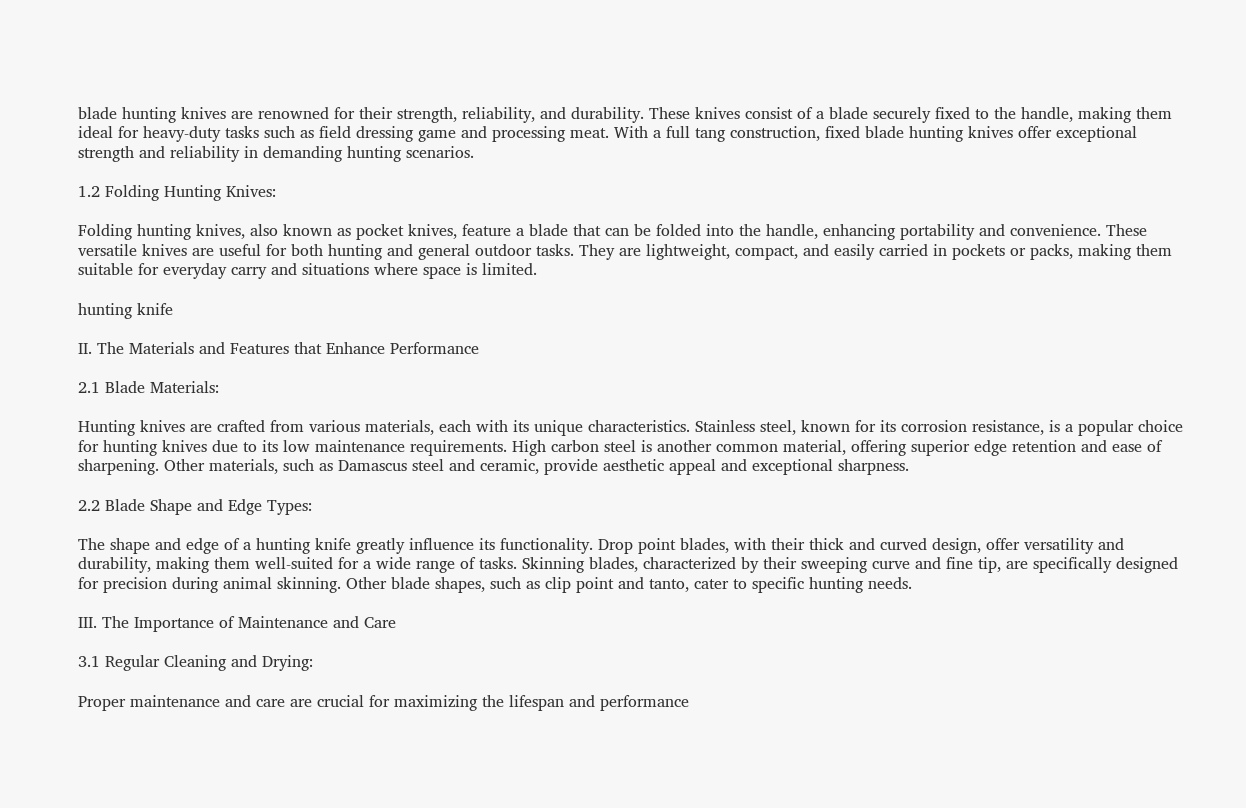blade hunting knives are renowned for their strength, reliability, and durability. These knives consist of a blade securely fixed to the handle, making them ideal for heavy-duty tasks such as field dressing game and processing meat. With a full tang construction, fixed blade hunting knives offer exceptional strength and reliability in demanding hunting scenarios.

1.2 Folding Hunting Knives:

Folding hunting knives, also known as pocket knives, feature a blade that can be folded into the handle, enhancing portability and convenience. These versatile knives are useful for both hunting and general outdoor tasks. They are lightweight, compact, and easily carried in pockets or packs, making them suitable for everyday carry and situations where space is limited.

hunting knife

II. The Materials and Features that Enhance Performance

2.1 Blade Materials:

Hunting knives are crafted from various materials, each with its unique characteristics. Stainless steel, known for its corrosion resistance, is a popular choice for hunting knives due to its low maintenance requirements. High carbon steel is another common material, offering superior edge retention and ease of sharpening. Other materials, such as Damascus steel and ceramic, provide aesthetic appeal and exceptional sharpness.

2.2 Blade Shape and Edge Types:

The shape and edge of a hunting knife greatly influence its functionality. Drop point blades, with their thick and curved design, offer versatility and durability, making them well-suited for a wide range of tasks. Skinning blades, characterized by their sweeping curve and fine tip, are specifically designed for precision during animal skinning. Other blade shapes, such as clip point and tanto, cater to specific hunting needs.

III. The Importance of Maintenance and Care

3.1 Regular Cleaning and Drying:

Proper maintenance and care are crucial for maximizing the lifespan and performance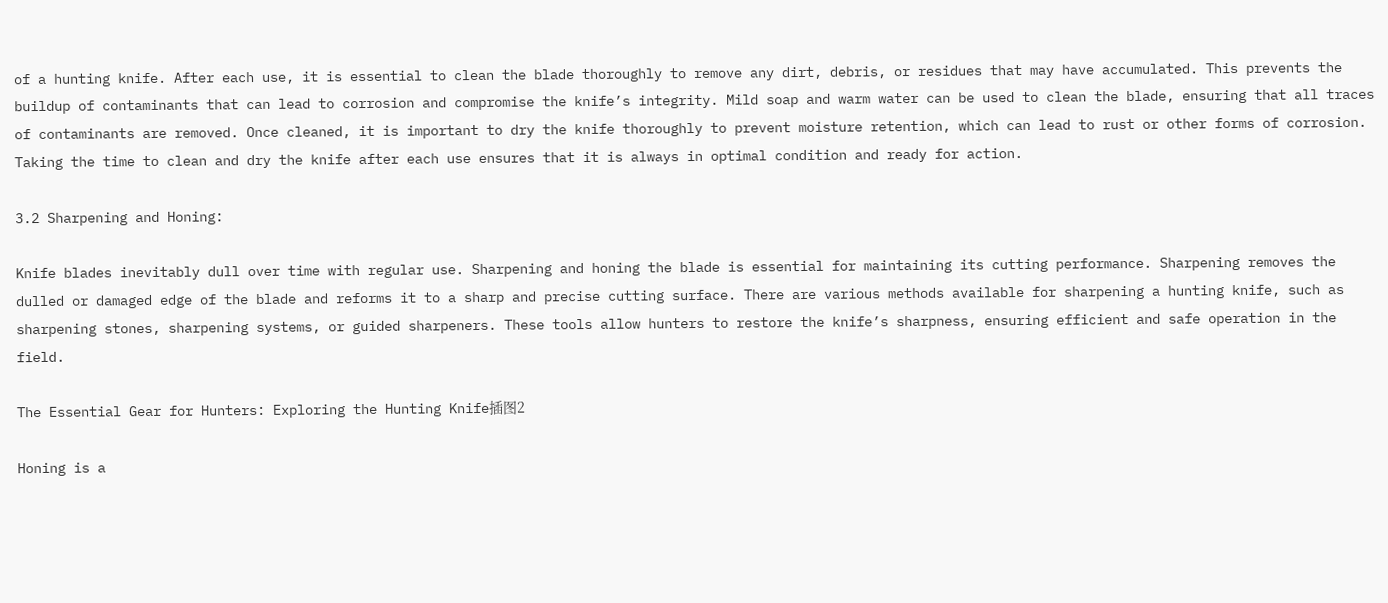of a hunting knife. After each use, it is essential to clean the blade thoroughly to remove any dirt, debris, or residues that may have accumulated. This prevents the buildup of contaminants that can lead to corrosion and compromise the knife’s integrity. Mild soap and warm water can be used to clean the blade, ensuring that all traces of contaminants are removed. Once cleaned, it is important to dry the knife thoroughly to prevent moisture retention, which can lead to rust or other forms of corrosion. Taking the time to clean and dry the knife after each use ensures that it is always in optimal condition and ready for action.

3.2 Sharpening and Honing:

Knife blades inevitably dull over time with regular use. Sharpening and honing the blade is essential for maintaining its cutting performance. Sharpening removes the dulled or damaged edge of the blade and reforms it to a sharp and precise cutting surface. There are various methods available for sharpening a hunting knife, such as sharpening stones, sharpening systems, or guided sharpeners. These tools allow hunters to restore the knife’s sharpness, ensuring efficient and safe operation in the field.

The Essential Gear for Hunters: Exploring the Hunting Knife插图2

Honing is a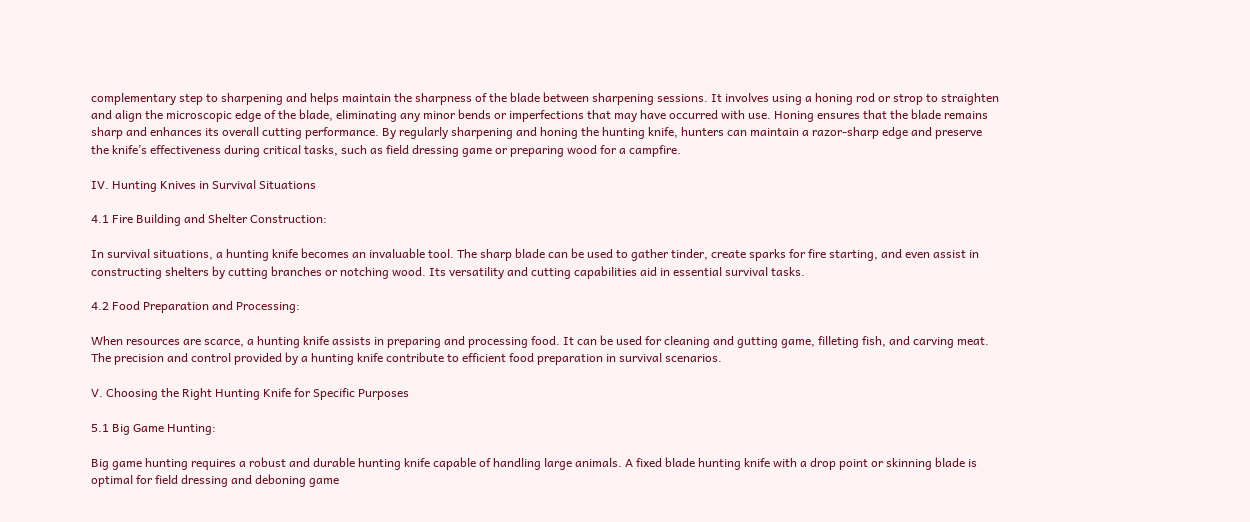complementary step to sharpening and helps maintain the sharpness of the blade between sharpening sessions. It involves using a honing rod or strop to straighten and align the microscopic edge of the blade, eliminating any minor bends or imperfections that may have occurred with use. Honing ensures that the blade remains sharp and enhances its overall cutting performance. By regularly sharpening and honing the hunting knife, hunters can maintain a razor-sharp edge and preserve the knife’s effectiveness during critical tasks, such as field dressing game or preparing wood for a campfire.

IV. Hunting Knives in Survival Situations

4.1 Fire Building and Shelter Construction:

In survival situations, a hunting knife becomes an invaluable tool. The sharp blade can be used to gather tinder, create sparks for fire starting, and even assist in constructing shelters by cutting branches or notching wood. Its versatility and cutting capabilities aid in essential survival tasks.

4.2 Food Preparation and Processing:

When resources are scarce, a hunting knife assists in preparing and processing food. It can be used for cleaning and gutting game, filleting fish, and carving meat. The precision and control provided by a hunting knife contribute to efficient food preparation in survival scenarios.

V. Choosing the Right Hunting Knife for Specific Purposes

5.1 Big Game Hunting:

Big game hunting requires a robust and durable hunting knife capable of handling large animals. A fixed blade hunting knife with a drop point or skinning blade is optimal for field dressing and deboning game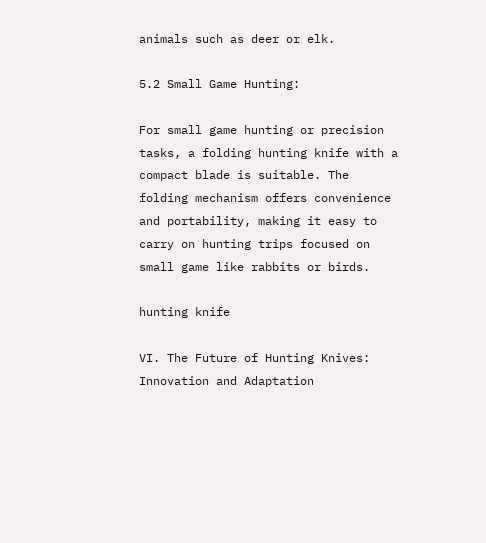animals such as deer or elk.

5.2 Small Game Hunting:

For small game hunting or precision tasks, a folding hunting knife with a compact blade is suitable. The folding mechanism offers convenience and portability, making it easy to carry on hunting trips focused on small game like rabbits or birds.

hunting knife

VI. The Future of Hunting Knives: Innovation and Adaptation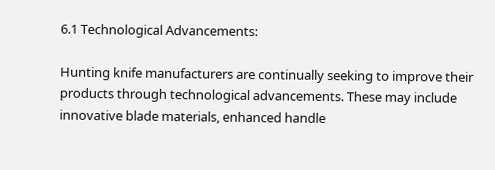6.1 Technological Advancements:

Hunting knife manufacturers are continually seeking to improve their products through technological advancements. These may include innovative blade materials, enhanced handle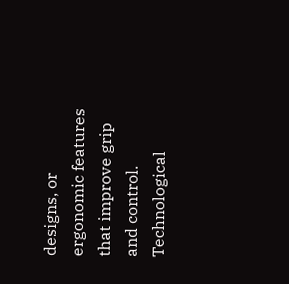designs, or ergonomic features that improve grip and control. Technological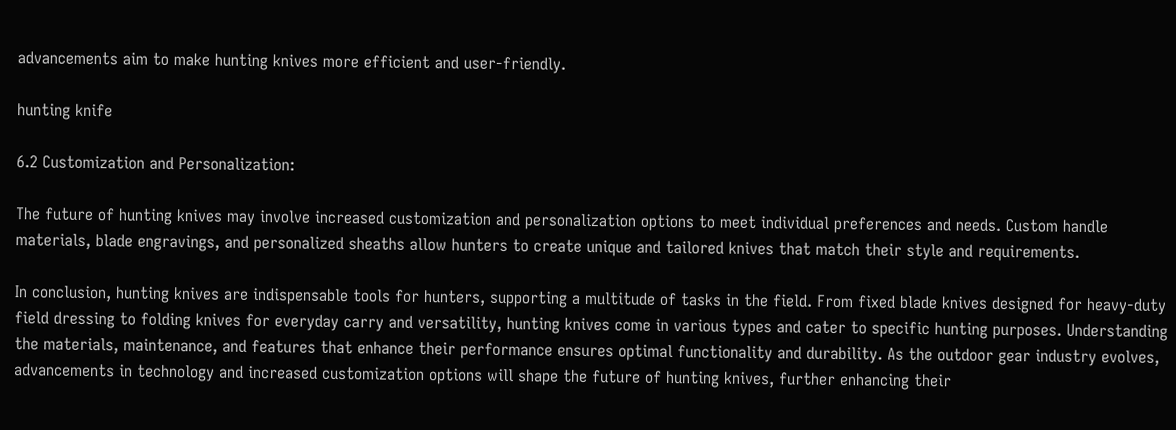advancements aim to make hunting knives more efficient and user-friendly.

hunting knife

6.2 Customization and Personalization:

The future of hunting knives may involve increased customization and personalization options to meet individual preferences and needs. Custom handle materials, blade engravings, and personalized sheaths allow hunters to create unique and tailored knives that match their style and requirements.

In conclusion, hunting knives are indispensable tools for hunters, supporting a multitude of tasks in the field. From fixed blade knives designed for heavy-duty field dressing to folding knives for everyday carry and versatility, hunting knives come in various types and cater to specific hunting purposes. Understanding the materials, maintenance, and features that enhance their performance ensures optimal functionality and durability. As the outdoor gear industry evolves, advancements in technology and increased customization options will shape the future of hunting knives, further enhancing their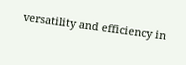versatility and efficiency in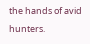the hands of avid hunters.